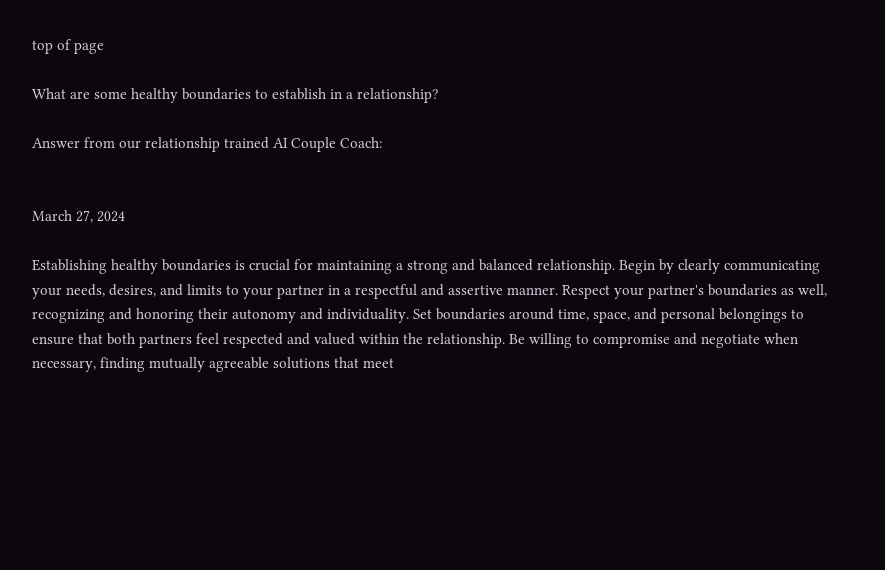top of page

What are some healthy boundaries to establish in a relationship?

Answer from our relationship trained AI Couple Coach:


March 27, 2024

Establishing healthy boundaries is crucial for maintaining a strong and balanced relationship. Begin by clearly communicating your needs, desires, and limits to your partner in a respectful and assertive manner. Respect your partner's boundaries as well, recognizing and honoring their autonomy and individuality. Set boundaries around time, space, and personal belongings to ensure that both partners feel respected and valued within the relationship. Be willing to compromise and negotiate when necessary, finding mutually agreeable solutions that meet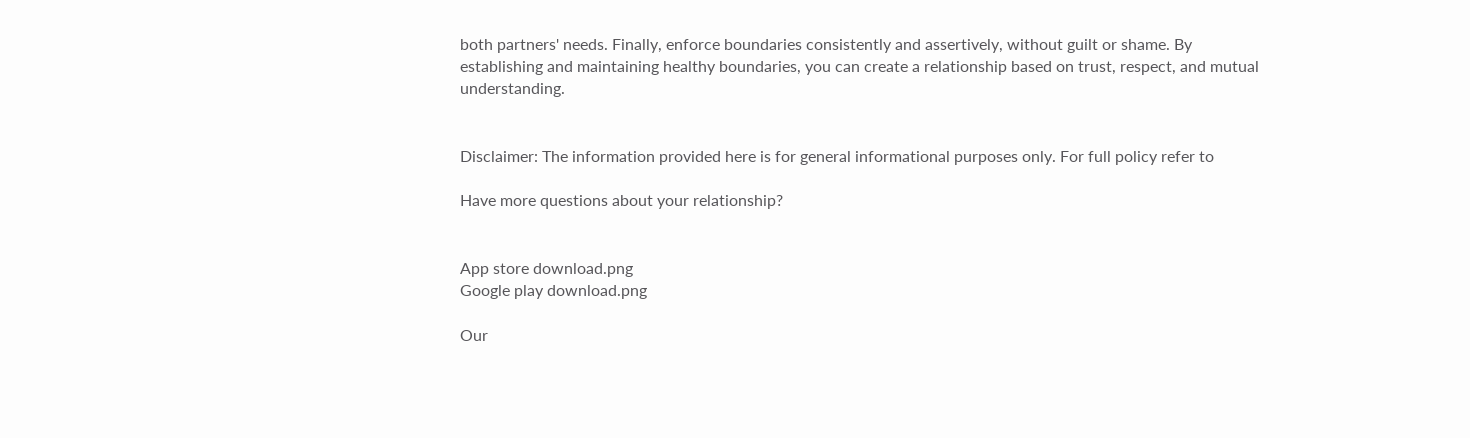both partners' needs. Finally, enforce boundaries consistently and assertively, without guilt or shame. By establishing and maintaining healthy boundaries, you can create a relationship based on trust, respect, and mutual understanding.


Disclaimer: The information provided here is for general informational purposes only. For full policy refer to

Have more questions about your relationship?


App store download.png
Google play download.png

Our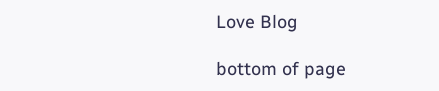Love Blog

bottom of page